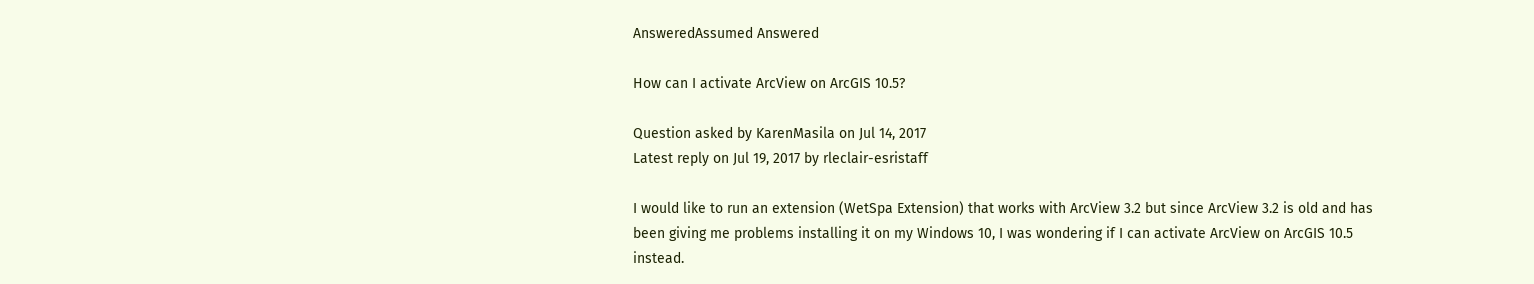AnsweredAssumed Answered

How can I activate ArcView on ArcGIS 10.5?

Question asked by KarenMasila on Jul 14, 2017
Latest reply on Jul 19, 2017 by rleclair-esristaff

I would like to run an extension (WetSpa Extension) that works with ArcView 3.2 but since ArcView 3.2 is old and has been giving me problems installing it on my Windows 10, I was wondering if I can activate ArcView on ArcGIS 10.5 instead.